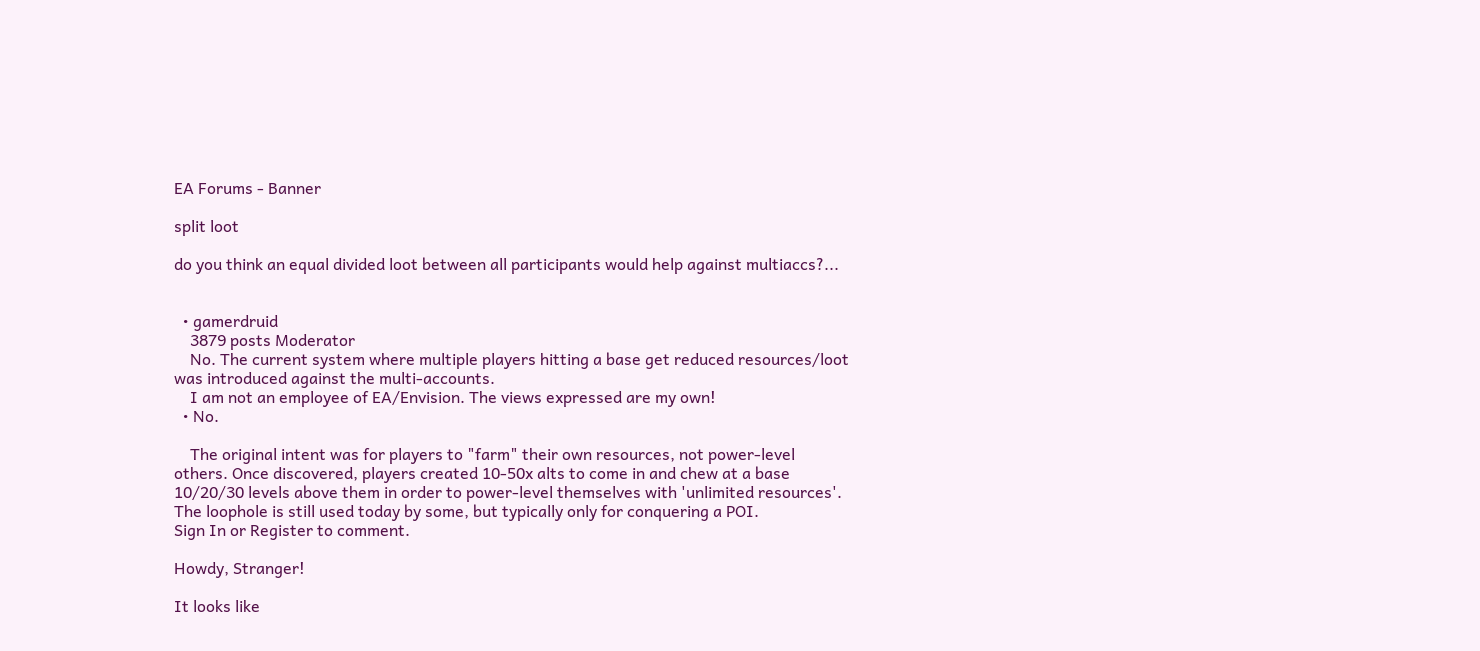EA Forums - Banner

split loot

do you think an equal divided loot between all participants would help against multiaccs?...


  • gamerdruid
    3879 posts Moderator
    No. The current system where multiple players hitting a base get reduced resources/loot was introduced against the multi-accounts.
    I am not an employee of EA/Envision. The views expressed are my own!
  • No.

    The original intent was for players to "farm" their own resources, not power-level others. Once discovered, players created 10-50x alts to come in and chew at a base 10/20/30 levels above them in order to power-level themselves with 'unlimited resources'. The loophole is still used today by some, but typically only for conquering a POI.
Sign In or Register to comment.

Howdy, Stranger!

It looks like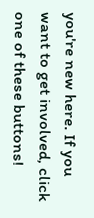you're new here. If you want to get involved, click one of these buttons!